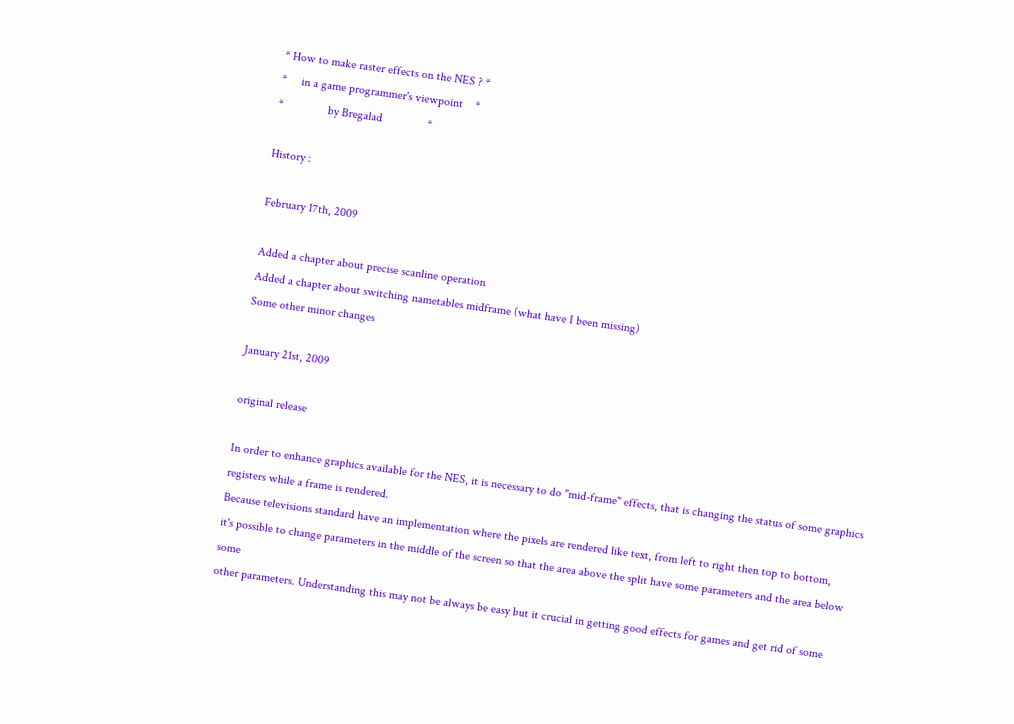* How to make raster effects on the NES ? *
*     in a game programmer's viewpoint    *
*               by Bregalad               *

History :

February 17th, 2009

Added a chapter about precise scanline operation
Added a chapter about switching nametables midframe (what have I been missing)
Some other minor changes

January 21st, 2009

original release

In order to enhance graphics available for the NES, it is necessary to do "mid-frame" effects, that is changing the status of some graphics
registers while a frame is rendered.
Because televisions standard have an implementation where the pixels are rendered like text, from left to right then top to bottom,
it's possible to change parameters in the middle of the screen so that the area above the split have some parameters and the area below some
other parameters. Understanding this may not be always be easy but it crucial in getting good effects for games and get rid of some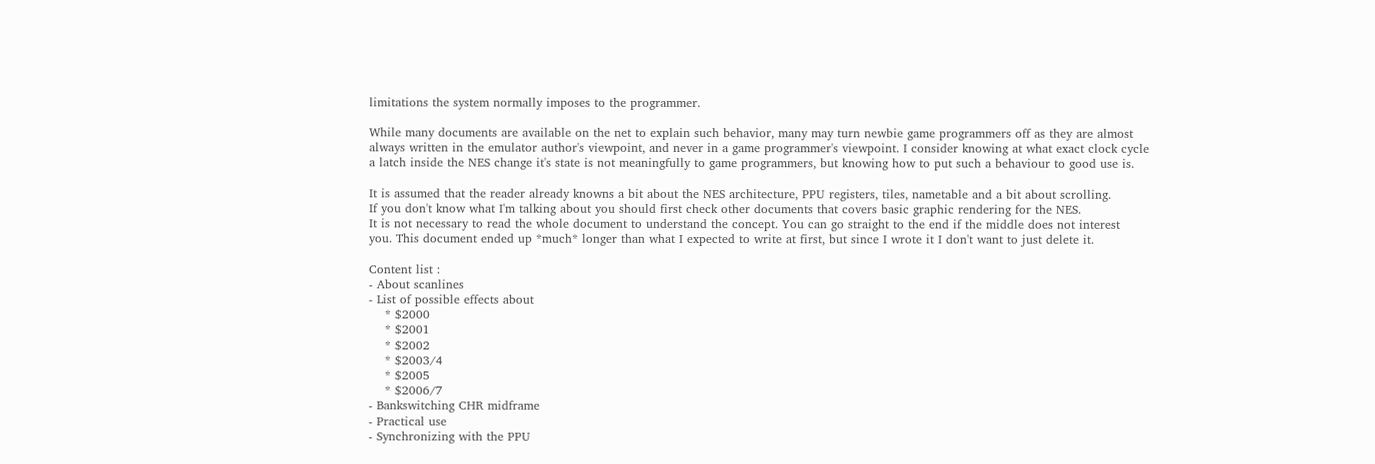limitations the system normally imposes to the programmer.

While many documents are available on the net to explain such behavior, many may turn newbie game programmers off as they are almost
always written in the emulator author's viewpoint, and never in a game programmer's viewpoint. I consider knowing at what exact clock cycle
a latch inside the NES change it's state is not meaningfully to game programmers, but knowing how to put such a behaviour to good use is.

It is assumed that the reader already knowns a bit about the NES architecture, PPU registers, tiles, nametable and a bit about scrolling.
If you don't know what I'm talking about you should first check other documents that covers basic graphic rendering for the NES.
It is not necessary to read the whole document to understand the concept. You can go straight to the end if the middle does not interest
you. This document ended up *much* longer than what I expected to write at first, but since I wrote it I don't want to just delete it.

Content list :
- About scanlines
- List of possible effects about
    * $2000
    * $2001
    * $2002
    * $2003/4
    * $2005
    * $2006/7
- Bankswitching CHR midframe
- Practical use
- Synchronizing with the PPU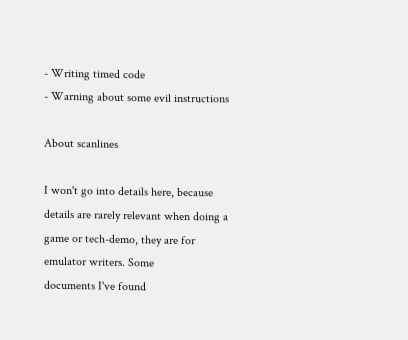- Writing timed code
- Warning about some evil instructions

About scanlines

I won't go into details here, because details are rarely relevant when doing a game or tech-demo, they are for emulator writers. Some
documents I've found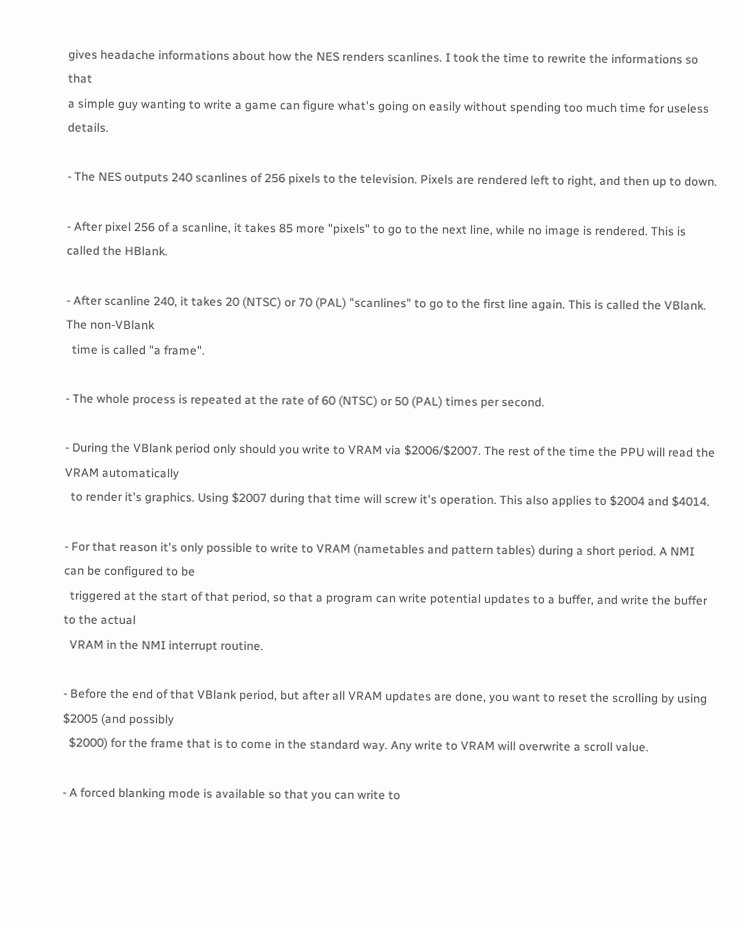gives headache informations about how the NES renders scanlines. I took the time to rewrite the informations so that
a simple guy wanting to write a game can figure what's going on easily without spending too much time for useless details.

- The NES outputs 240 scanlines of 256 pixels to the television. Pixels are rendered left to right, and then up to down.

- After pixel 256 of a scanline, it takes 85 more "pixels" to go to the next line, while no image is rendered. This is called the HBlank.

- After scanline 240, it takes 20 (NTSC) or 70 (PAL) "scanlines" to go to the first line again. This is called the VBlank. The non-VBlank
  time is called "a frame".

- The whole process is repeated at the rate of 60 (NTSC) or 50 (PAL) times per second.

- During the VBlank period only should you write to VRAM via $2006/$2007. The rest of the time the PPU will read the VRAM automatically
  to render it's graphics. Using $2007 during that time will screw it's operation. This also applies to $2004 and $4014.

- For that reason it's only possible to write to VRAM (nametables and pattern tables) during a short period. A NMI can be configured to be
  triggered at the start of that period, so that a program can write potential updates to a buffer, and write the buffer to the actual
  VRAM in the NMI interrupt routine.

- Before the end of that VBlank period, but after all VRAM updates are done, you want to reset the scrolling by using $2005 (and possibly
  $2000) for the frame that is to come in the standard way. Any write to VRAM will overwrite a scroll value.

- A forced blanking mode is available so that you can write to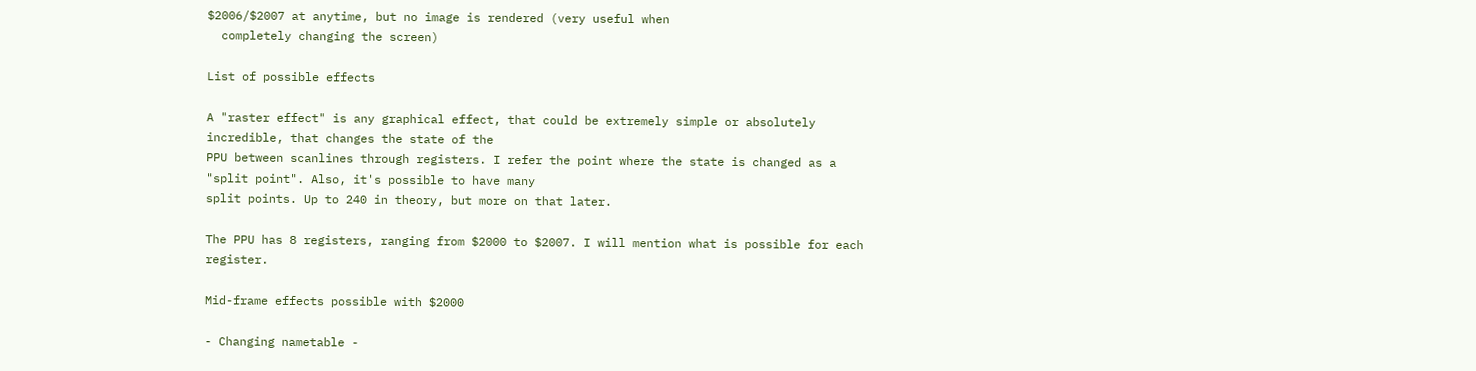$2006/$2007 at anytime, but no image is rendered (very useful when
  completely changing the screen)

List of possible effects

A "raster effect" is any graphical effect, that could be extremely simple or absolutely incredible, that changes the state of the
PPU between scanlines through registers. I refer the point where the state is changed as a "split point". Also, it's possible to have many
split points. Up to 240 in theory, but more on that later.

The PPU has 8 registers, ranging from $2000 to $2007. I will mention what is possible for each register.

Mid-frame effects possible with $2000

- Changing nametable -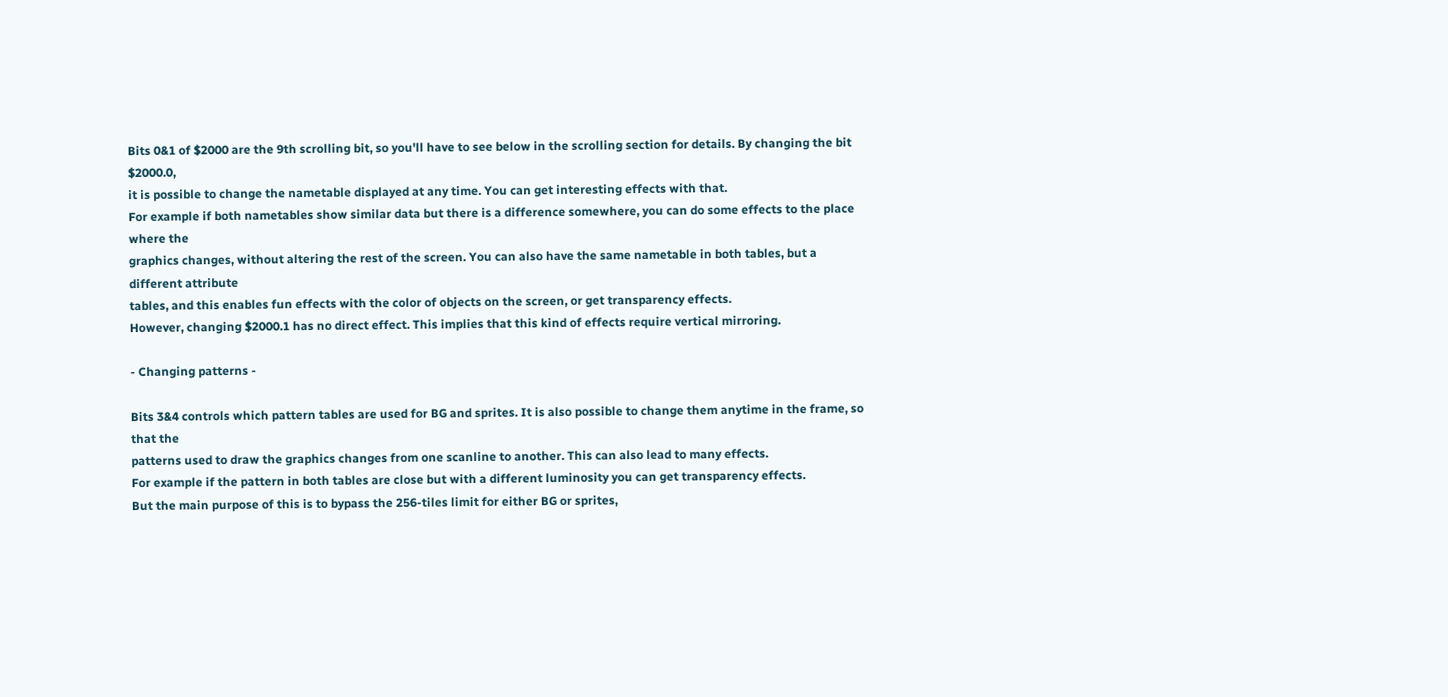Bits 0&1 of $2000 are the 9th scrolling bit, so you'll have to see below in the scrolling section for details. By changing the bit $2000.0,
it is possible to change the nametable displayed at any time. You can get interesting effects with that.
For example if both nametables show similar data but there is a difference somewhere, you can do some effects to the place where the
graphics changes, without altering the rest of the screen. You can also have the same nametable in both tables, but a different attribute
tables, and this enables fun effects with the color of objects on the screen, or get transparency effects.
However, changing $2000.1 has no direct effect. This implies that this kind of effects require vertical mirroring.

- Changing patterns -

Bits 3&4 controls which pattern tables are used for BG and sprites. It is also possible to change them anytime in the frame, so that the
patterns used to draw the graphics changes from one scanline to another. This can also lead to many effects.
For example if the pattern in both tables are close but with a different luminosity you can get transparency effects.
But the main purpose of this is to bypass the 256-tiles limit for either BG or sprites,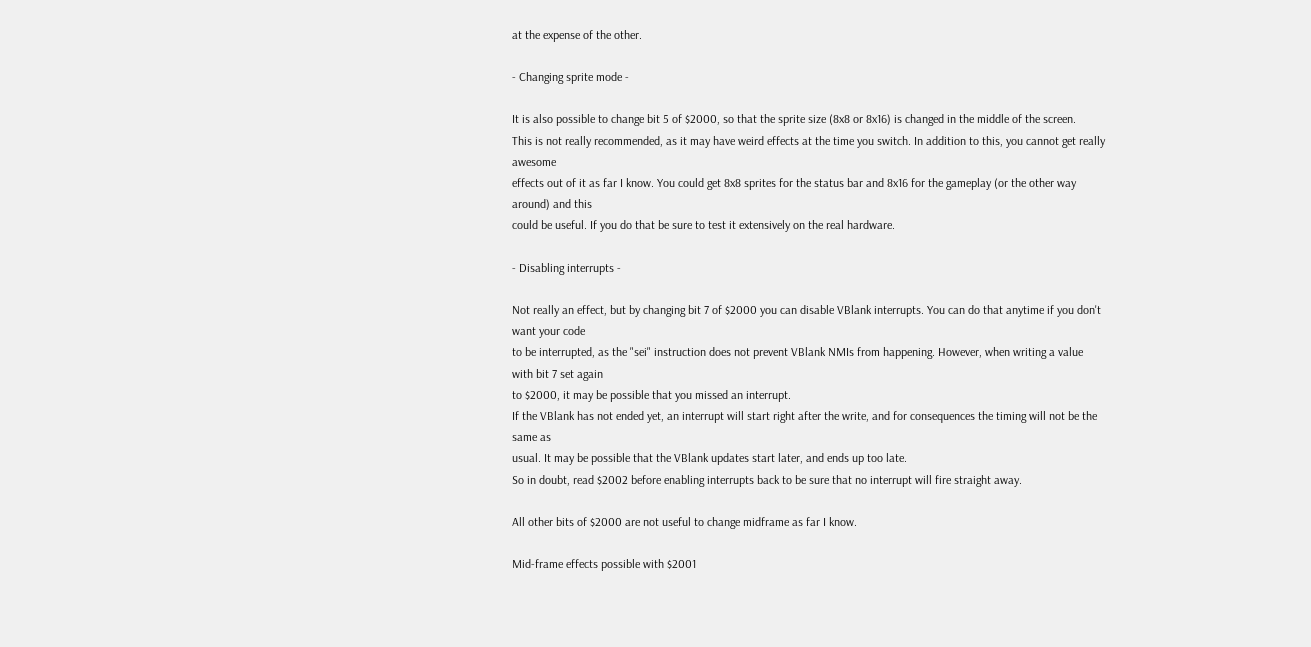at the expense of the other.

- Changing sprite mode -

It is also possible to change bit 5 of $2000, so that the sprite size (8x8 or 8x16) is changed in the middle of the screen.
This is not really recommended, as it may have weird effects at the time you switch. In addition to this, you cannot get really awesome
effects out of it as far I know. You could get 8x8 sprites for the status bar and 8x16 for the gameplay (or the other way around) and this
could be useful. If you do that be sure to test it extensively on the real hardware.

- Disabling interrupts -

Not really an effect, but by changing bit 7 of $2000 you can disable VBlank interrupts. You can do that anytime if you don't want your code
to be interrupted, as the "sei" instruction does not prevent VBlank NMIs from happening. However, when writing a value with bit 7 set again
to $2000, it may be possible that you missed an interrupt.
If the VBlank has not ended yet, an interrupt will start right after the write, and for consequences the timing will not be the same as
usual. It may be possible that the VBlank updates start later, and ends up too late.
So in doubt, read $2002 before enabling interrupts back to be sure that no interrupt will fire straight away.

All other bits of $2000 are not useful to change midframe as far I know.

Mid-frame effects possible with $2001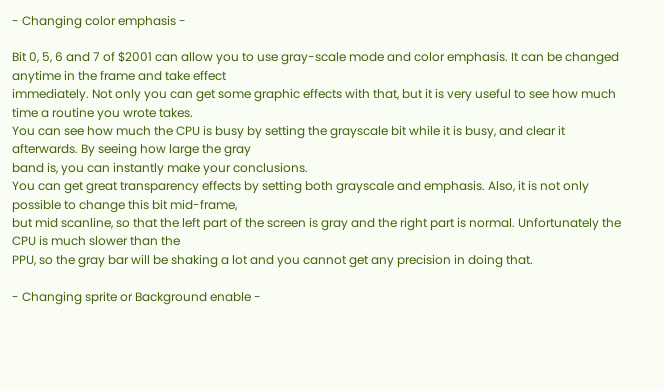- Changing color emphasis -

Bit 0, 5, 6 and 7 of $2001 can allow you to use gray-scale mode and color emphasis. It can be changed anytime in the frame and take effect
immediately. Not only you can get some graphic effects with that, but it is very useful to see how much time a routine you wrote takes.
You can see how much the CPU is busy by setting the grayscale bit while it is busy, and clear it afterwards. By seeing how large the gray
band is, you can instantly make your conclusions.
You can get great transparency effects by setting both grayscale and emphasis. Also, it is not only possible to change this bit mid-frame,
but mid scanline, so that the left part of the screen is gray and the right part is normal. Unfortunately the CPU is much slower than the
PPU, so the gray bar will be shaking a lot and you cannot get any precision in doing that.

- Changing sprite or Background enable -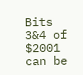Bits 3&4 of $2001 can be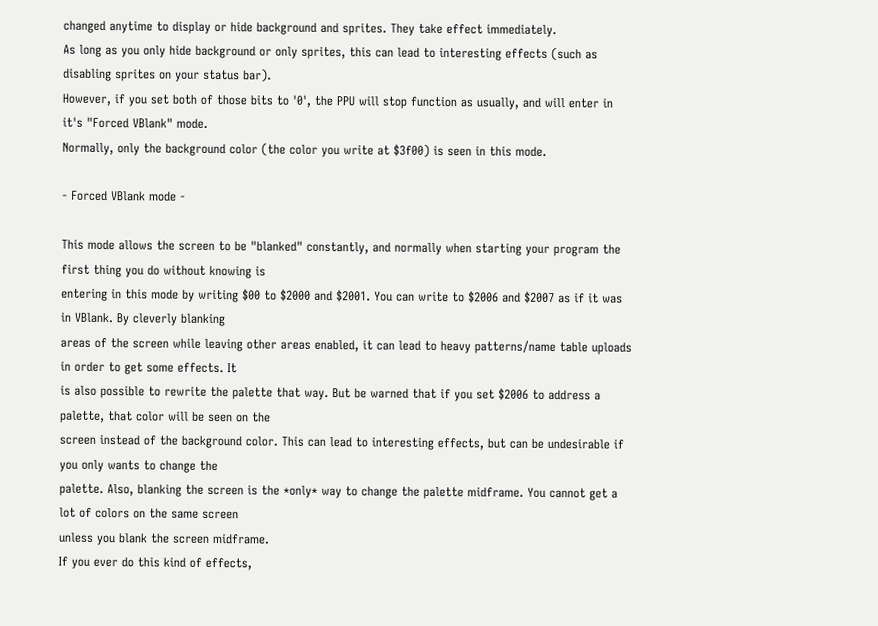changed anytime to display or hide background and sprites. They take effect immediately.
As long as you only hide background or only sprites, this can lead to interesting effects (such as disabling sprites on your status bar).
However, if you set both of those bits to '0', the PPU will stop function as usually, and will enter in it's "Forced VBlank" mode.
Normally, only the background color (the color you write at $3f00) is seen in this mode.

- Forced VBlank mode -

This mode allows the screen to be "blanked" constantly, and normally when starting your program the first thing you do without knowing is
entering in this mode by writing $00 to $2000 and $2001. You can write to $2006 and $2007 as if it was in VBlank. By cleverly blanking
areas of the screen while leaving other areas enabled, it can lead to heavy patterns/name table uploads in order to get some effects. It
is also possible to rewrite the palette that way. But be warned that if you set $2006 to address a palette, that color will be seen on the
screen instead of the background color. This can lead to interesting effects, but can be undesirable if you only wants to change the
palette. Also, blanking the screen is the *only* way to change the palette midframe. You cannot get a lot of colors on the same screen
unless you blank the screen midframe.
If you ever do this kind of effects,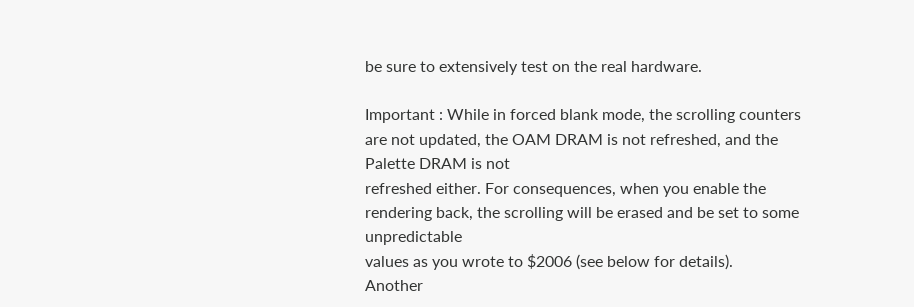be sure to extensively test on the real hardware.

Important : While in forced blank mode, the scrolling counters are not updated, the OAM DRAM is not refreshed, and the Palette DRAM is not
refreshed either. For consequences, when you enable the rendering back, the scrolling will be erased and be set to some unpredictable
values as you wrote to $2006 (see below for details).
Another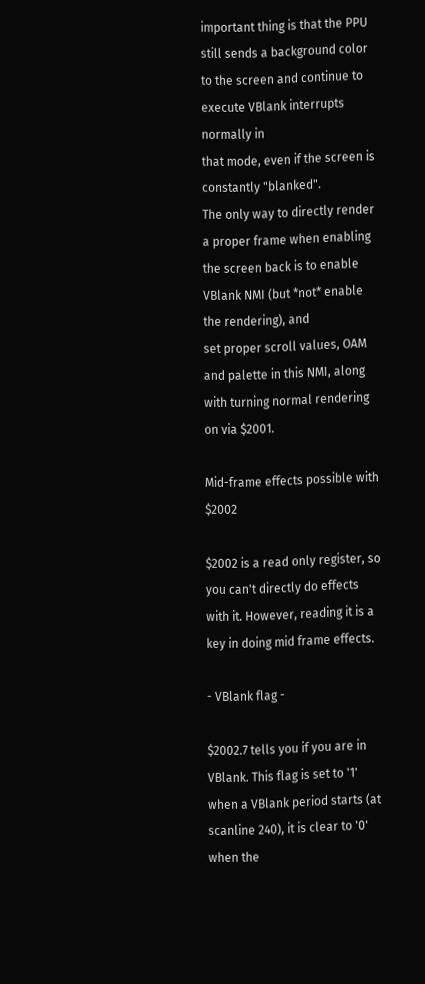important thing is that the PPU still sends a background color to the screen and continue to execute VBlank interrupts normally in
that mode, even if the screen is constantly "blanked".
The only way to directly render a proper frame when enabling the screen back is to enable VBlank NMI (but *not* enable the rendering), and
set proper scroll values, OAM and palette in this NMI, along with turning normal rendering on via $2001.

Mid-frame effects possible with $2002

$2002 is a read only register, so you can't directly do effects with it. However, reading it is a key in doing mid frame effects.

- VBlank flag -

$2002.7 tells you if you are in VBlank. This flag is set to '1' when a VBlank period starts (at scanline 240), it is clear to '0' when the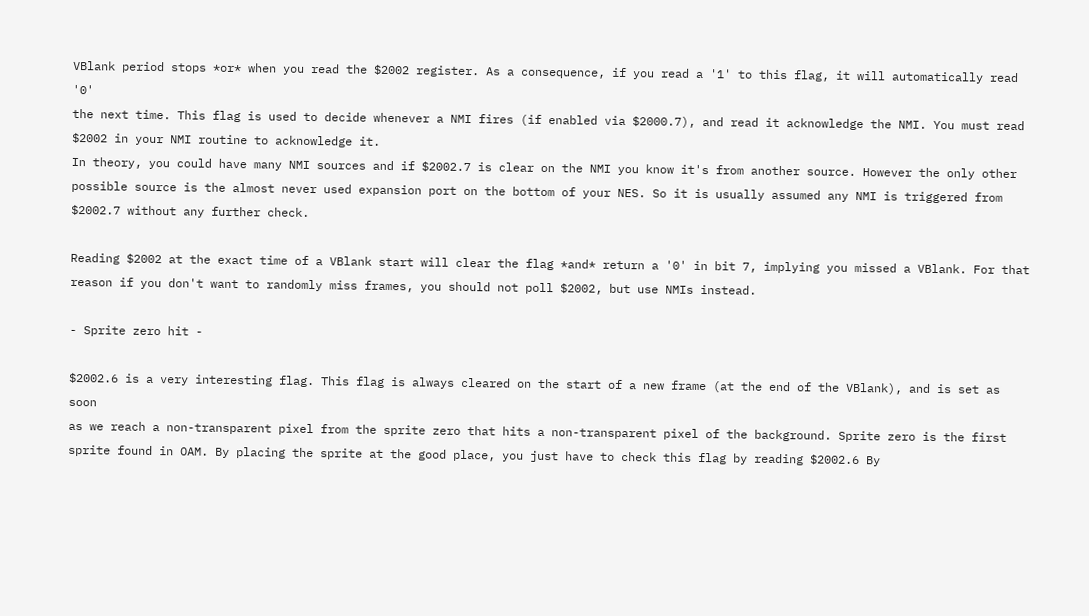VBlank period stops *or* when you read the $2002 register. As a consequence, if you read a '1' to this flag, it will automatically read '0'
the next time. This flag is used to decide whenever a NMI fires (if enabled via $2000.7), and read it acknowledge the NMI. You must read
$2002 in your NMI routine to acknowledge it.
In theory, you could have many NMI sources and if $2002.7 is clear on the NMI you know it's from another source. However the only other
possible source is the almost never used expansion port on the bottom of your NES. So it is usually assumed any NMI is triggered from
$2002.7 without any further check.

Reading $2002 at the exact time of a VBlank start will clear the flag *and* return a '0' in bit 7, implying you missed a VBlank. For that
reason if you don't want to randomly miss frames, you should not poll $2002, but use NMIs instead.

- Sprite zero hit -

$2002.6 is a very interesting flag. This flag is always cleared on the start of a new frame (at the end of the VBlank), and is set as soon
as we reach a non-transparent pixel from the sprite zero that hits a non-transparent pixel of the background. Sprite zero is the first
sprite found in OAM. By placing the sprite at the good place, you just have to check this flag by reading $2002.6 By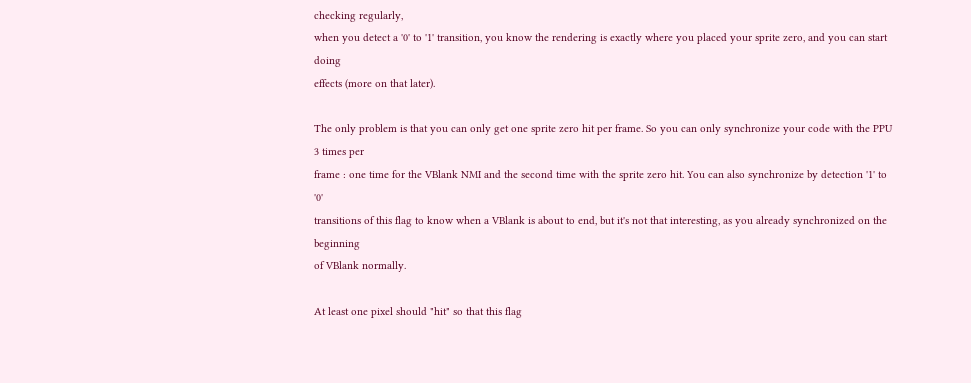checking regularly,
when you detect a '0' to '1' transition, you know the rendering is exactly where you placed your sprite zero, and you can start doing
effects (more on that later).

The only problem is that you can only get one sprite zero hit per frame. So you can only synchronize your code with the PPU 3 times per
frame : one time for the VBlank NMI and the second time with the sprite zero hit. You can also synchronize by detection '1' to '0'
transitions of this flag to know when a VBlank is about to end, but it's not that interesting, as you already synchronized on the beginning
of VBlank normally.

At least one pixel should "hit" so that this flag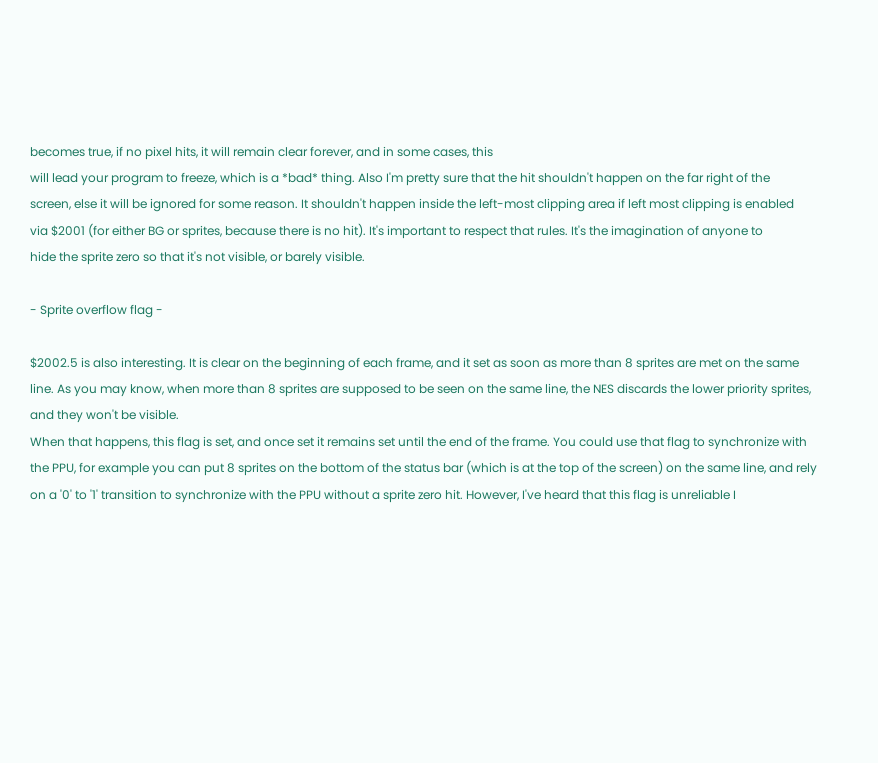becomes true, if no pixel hits, it will remain clear forever, and in some cases, this
will lead your program to freeze, which is a *bad* thing. Also I'm pretty sure that the hit shouldn't happen on the far right of the
screen, else it will be ignored for some reason. It shouldn't happen inside the left-most clipping area if left most clipping is enabled
via $2001 (for either BG or sprites, because there is no hit). It's important to respect that rules. It's the imagination of anyone to
hide the sprite zero so that it's not visible, or barely visible.

- Sprite overflow flag -

$2002.5 is also interesting. It is clear on the beginning of each frame, and it set as soon as more than 8 sprites are met on the same
line. As you may know, when more than 8 sprites are supposed to be seen on the same line, the NES discards the lower priority sprites,
and they won't be visible.
When that happens, this flag is set, and once set it remains set until the end of the frame. You could use that flag to synchronize with
the PPU, for example you can put 8 sprites on the bottom of the status bar (which is at the top of the screen) on the same line, and rely
on a '0' to '1' transition to synchronize with the PPU without a sprite zero hit. However, I've heard that this flag is unreliable I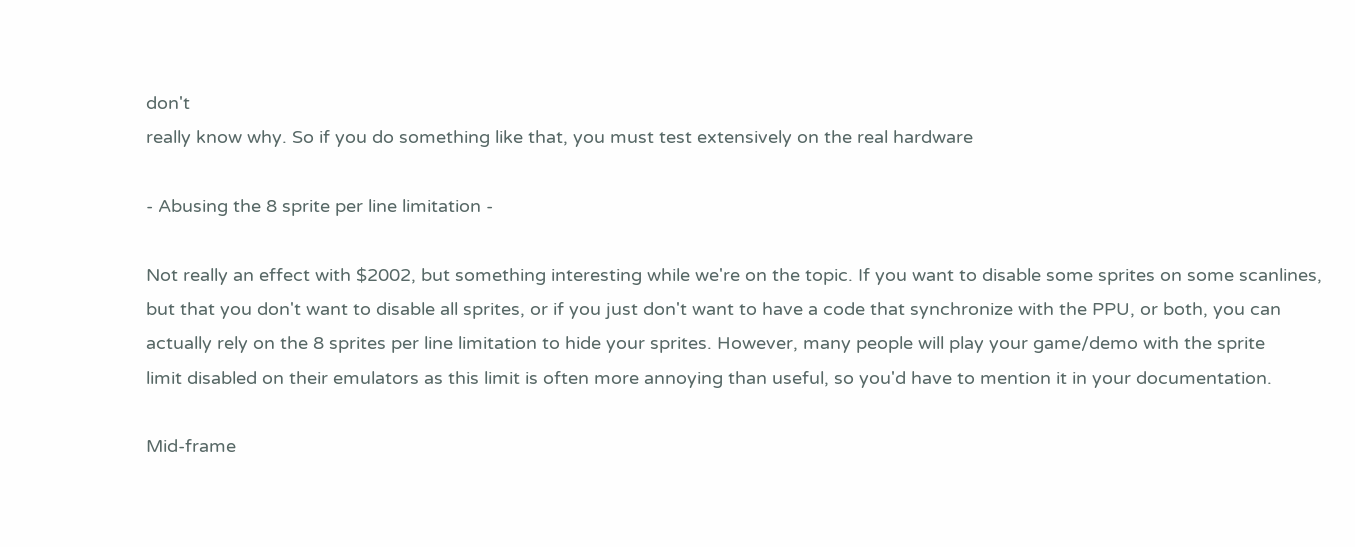don't
really know why. So if you do something like that, you must test extensively on the real hardware

- Abusing the 8 sprite per line limitation -

Not really an effect with $2002, but something interesting while we're on the topic. If you want to disable some sprites on some scanlines,
but that you don't want to disable all sprites, or if you just don't want to have a code that synchronize with the PPU, or both, you can
actually rely on the 8 sprites per line limitation to hide your sprites. However, many people will play your game/demo with the sprite
limit disabled on their emulators as this limit is often more annoying than useful, so you'd have to mention it in your documentation.

Mid-frame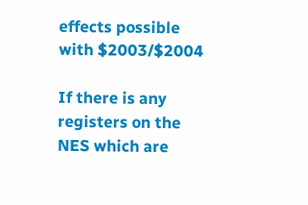effects possible with $2003/$2004

If there is any registers on the NES which are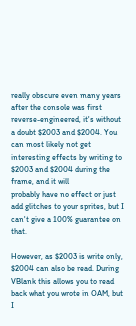really obscure even many years after the console was first reverse-engineered, it's without
a doubt $2003 and $2004. You can most likely not get interesting effects by writing to $2003 and $2004 during the frame, and it will
probably have no effect or just add glitches to your sprites, but I can't give a 100% guarantee on that.

However, as $2003 is write only, $2004 can also be read. During VBlank this allows you to read back what you wrote in OAM, but I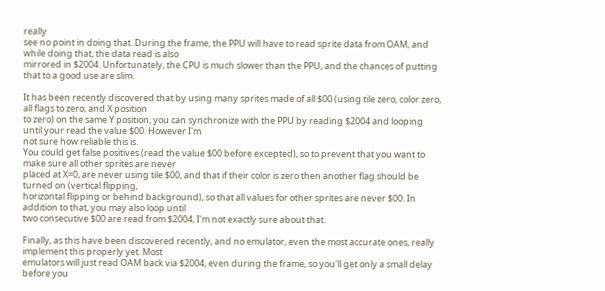really
see no point in doing that. During the frame, the PPU will have to read sprite data from OAM, and while doing that, the data read is also
mirrored in $2004. Unfortunately, the CPU is much slower than the PPU, and the chances of putting that to a good use are slim.

It has been recently discovered that by using many sprites made of all $00 (using tile zero, color zero, all flags to zero, and X position
to zero) on the same Y position, you can synchronize with the PPU by reading $2004 and looping until your read the value $00. However I'm
not sure how reliable this is.
You could get false positives (read the value $00 before excepted), so to prevent that you want to make sure all other sprites are never
placed at X=0, are never using tile $00, and that if their color is zero then another flag should be turned on (vertical flipping,
horizontal flipping or behind background), so that all values for other sprites are never $00. In addition to that, you may also loop until
two consecutive $00 are read from $2004, I'm not exactly sure about that.

Finally, as this have been discovered recently, and no emulator, even the most accurate ones, really implement this properly yet. Most
emulators will just read OAM back via $2004, even during the frame, so you'll get only a small delay before you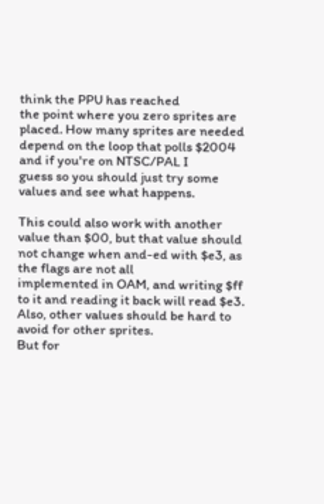think the PPU has reached
the point where you zero sprites are placed. How many sprites are needed depend on the loop that polls $2004 and if you're on NTSC/PAL I
guess so you should just try some values and see what happens.

This could also work with another value than $00, but that value should not change when and-ed with $e3, as the flags are not all
implemented in OAM, and writing $ff to it and reading it back will read $e3. Also, other values should be hard to avoid for other sprites.
But for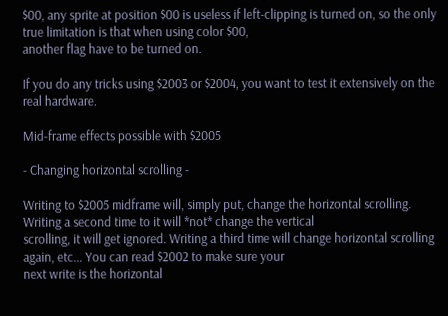$00, any sprite at position $00 is useless if left-clipping is turned on, so the only true limitation is that when using color $00,
another flag have to be turned on.

If you do any tricks using $2003 or $2004, you want to test it extensively on the real hardware.

Mid-frame effects possible with $2005

- Changing horizontal scrolling -

Writing to $2005 midframe will, simply put, change the horizontal scrolling. Writing a second time to it will *not* change the vertical
scrolling, it will get ignored. Writing a third time will change horizontal scrolling again, etc... You can read $2002 to make sure your
next write is the horizontal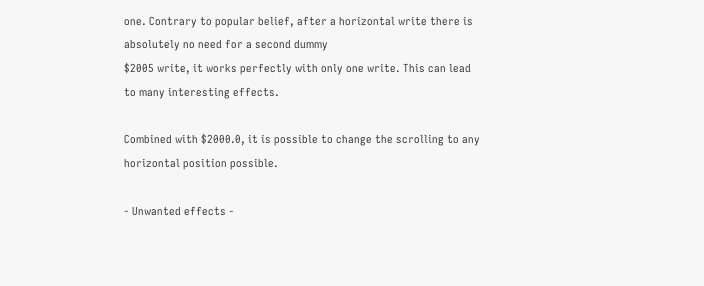one. Contrary to popular belief, after a horizontal write there is absolutely no need for a second dummy
$2005 write, it works perfectly with only one write. This can lead to many interesting effects.

Combined with $2000.0, it is possible to change the scrolling to any horizontal position possible.

- Unwanted effects -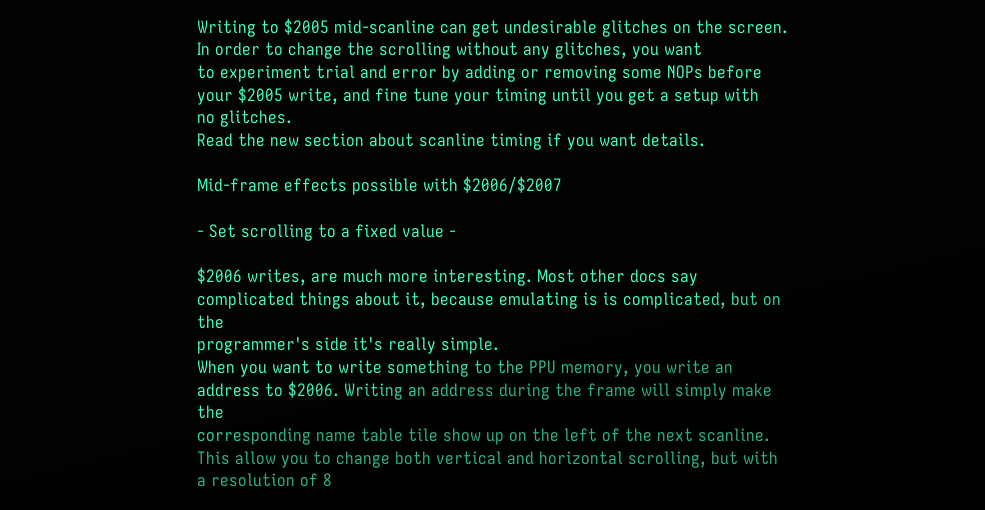Writing to $2005 mid-scanline can get undesirable glitches on the screen. In order to change the scrolling without any glitches, you want
to experiment trial and error by adding or removing some NOPs before your $2005 write, and fine tune your timing until you get a setup with
no glitches.
Read the new section about scanline timing if you want details.

Mid-frame effects possible with $2006/$2007

- Set scrolling to a fixed value -

$2006 writes, are much more interesting. Most other docs say complicated things about it, because emulating is is complicated, but on the
programmer's side it's really simple.
When you want to write something to the PPU memory, you write an address to $2006. Writing an address during the frame will simply make the
corresponding name table tile show up on the left of the next scanline.
This allow you to change both vertical and horizontal scrolling, but with a resolution of 8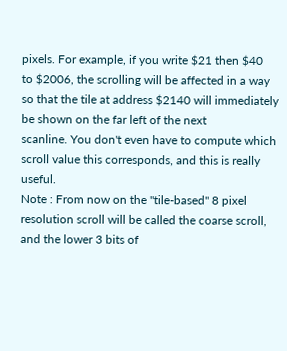pixels. For example, if you write $21 then $40
to $2006, the scrolling will be affected in a way so that the tile at address $2140 will immediately be shown on the far left of the next
scanline. You don't even have to compute which scroll value this corresponds, and this is really useful.
Note : From now on the "tile-based" 8 pixel resolution scroll will be called the coarse scroll, and the lower 3 bits of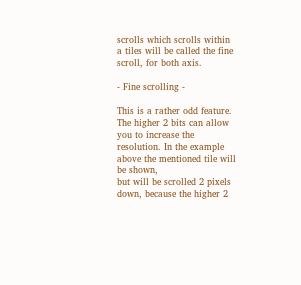scrolls which scrolls within
a tiles will be called the fine scroll, for both axis.

- Fine scrolling -

This is a rather odd feature. The higher 2 bits can allow you to increase the resolution. In the example above the mentioned tile will be shown,
but will be scrolled 2 pixels down, because the higher 2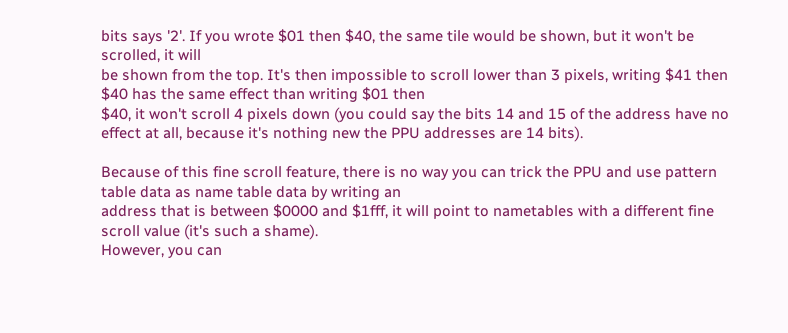bits says '2'. If you wrote $01 then $40, the same tile would be shown, but it won't be scrolled, it will
be shown from the top. It's then impossible to scroll lower than 3 pixels, writing $41 then $40 has the same effect than writing $01 then
$40, it won't scroll 4 pixels down (you could say the bits 14 and 15 of the address have no effect at all, because it's nothing new the PPU addresses are 14 bits).

Because of this fine scroll feature, there is no way you can trick the PPU and use pattern table data as name table data by writing an
address that is between $0000 and $1fff, it will point to nametables with a different fine scroll value (it's such a shame).
However, you can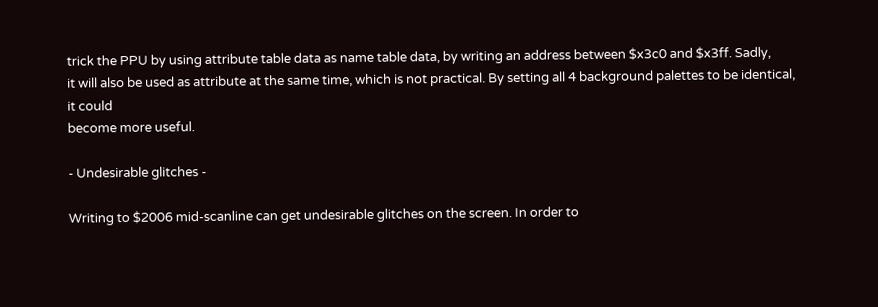trick the PPU by using attribute table data as name table data, by writing an address between $x3c0 and $x3ff. Sadly,
it will also be used as attribute at the same time, which is not practical. By setting all 4 background palettes to be identical, it could
become more useful.

- Undesirable glitches -

Writing to $2006 mid-scanline can get undesirable glitches on the screen. In order to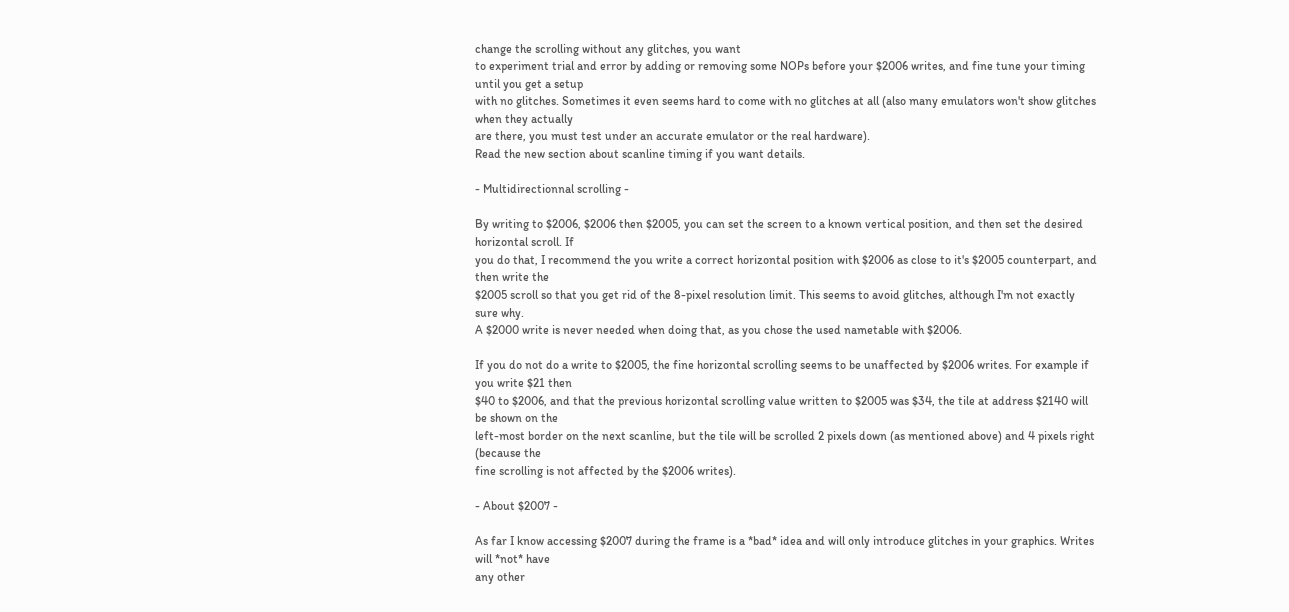change the scrolling without any glitches, you want
to experiment trial and error by adding or removing some NOPs before your $2006 writes, and fine tune your timing until you get a setup
with no glitches. Sometimes it even seems hard to come with no glitches at all (also many emulators won't show glitches when they actually
are there, you must test under an accurate emulator or the real hardware).
Read the new section about scanline timing if you want details.

- Multidirectionnal scrolling -

By writing to $2006, $2006 then $2005, you can set the screen to a known vertical position, and then set the desired horizontal scroll. If
you do that, I recommend the you write a correct horizontal position with $2006 as close to it's $2005 counterpart, and then write the
$2005 scroll so that you get rid of the 8-pixel resolution limit. This seems to avoid glitches, although I'm not exactly sure why.
A $2000 write is never needed when doing that, as you chose the used nametable with $2006.

If you do not do a write to $2005, the fine horizontal scrolling seems to be unaffected by $2006 writes. For example if you write $21 then
$40 to $2006, and that the previous horizontal scrolling value written to $2005 was $34, the tile at address $2140 will be shown on the
left-most border on the next scanline, but the tile will be scrolled 2 pixels down (as mentioned above) and 4 pixels right (because the
fine scrolling is not affected by the $2006 writes).

- About $2007 -

As far I know accessing $2007 during the frame is a *bad* idea and will only introduce glitches in your graphics. Writes will *not* have
any other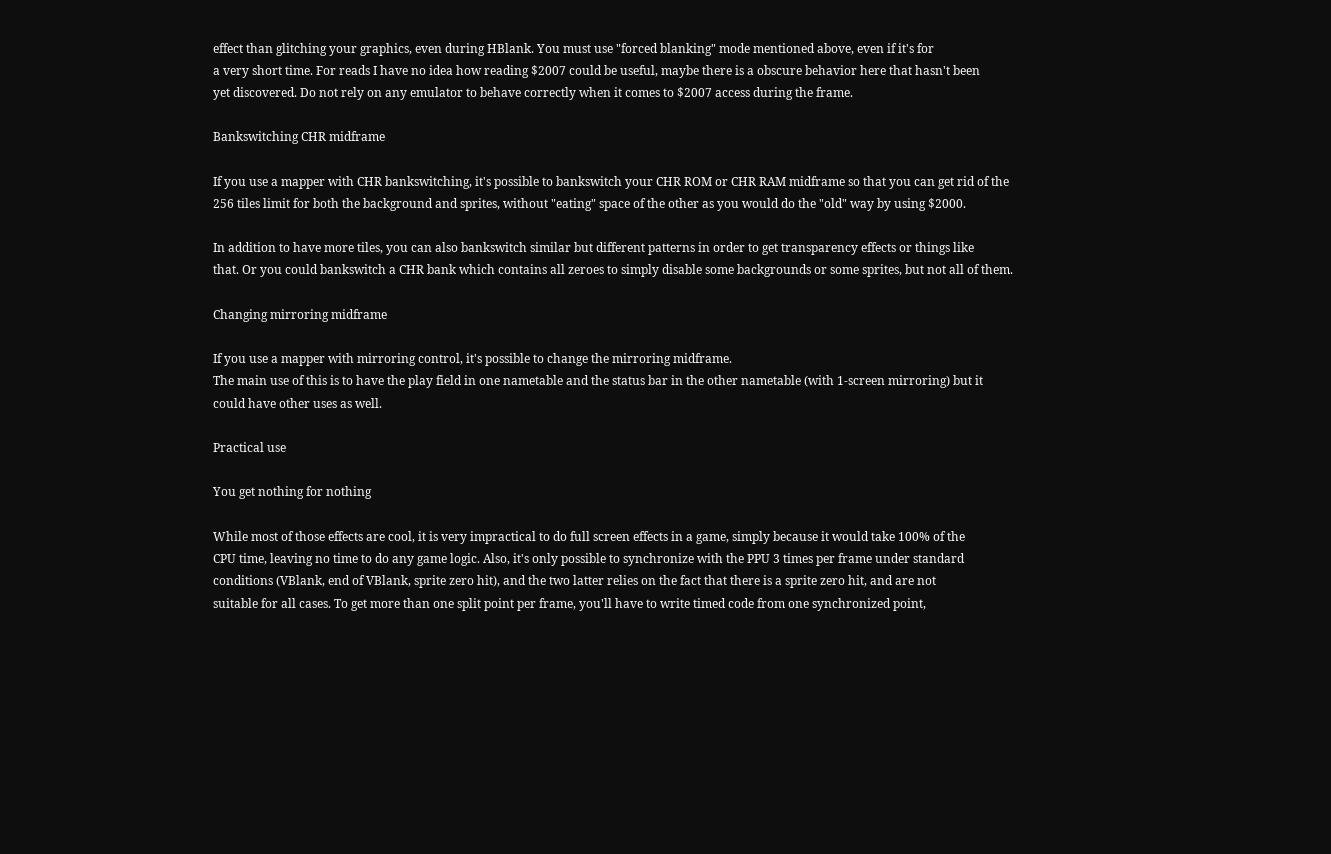effect than glitching your graphics, even during HBlank. You must use "forced blanking" mode mentioned above, even if it's for
a very short time. For reads I have no idea how reading $2007 could be useful, maybe there is a obscure behavior here that hasn't been
yet discovered. Do not rely on any emulator to behave correctly when it comes to $2007 access during the frame.

Bankswitching CHR midframe

If you use a mapper with CHR bankswitching, it's possible to bankswitch your CHR ROM or CHR RAM midframe so that you can get rid of the
256 tiles limit for both the background and sprites, without "eating" space of the other as you would do the "old" way by using $2000.

In addition to have more tiles, you can also bankswitch similar but different patterns in order to get transparency effects or things like
that. Or you could bankswitch a CHR bank which contains all zeroes to simply disable some backgrounds or some sprites, but not all of them.

Changing mirroring midframe

If you use a mapper with mirroring control, it's possible to change the mirroring midframe.
The main use of this is to have the play field in one nametable and the status bar in the other nametable (with 1-screen mirroring) but it
could have other uses as well.

Practical use

You get nothing for nothing

While most of those effects are cool, it is very impractical to do full screen effects in a game, simply because it would take 100% of the
CPU time, leaving no time to do any game logic. Also, it's only possible to synchronize with the PPU 3 times per frame under standard
conditions (VBlank, end of VBlank, sprite zero hit), and the two latter relies on the fact that there is a sprite zero hit, and are not
suitable for all cases. To get more than one split point per frame, you'll have to write timed code from one synchronized point,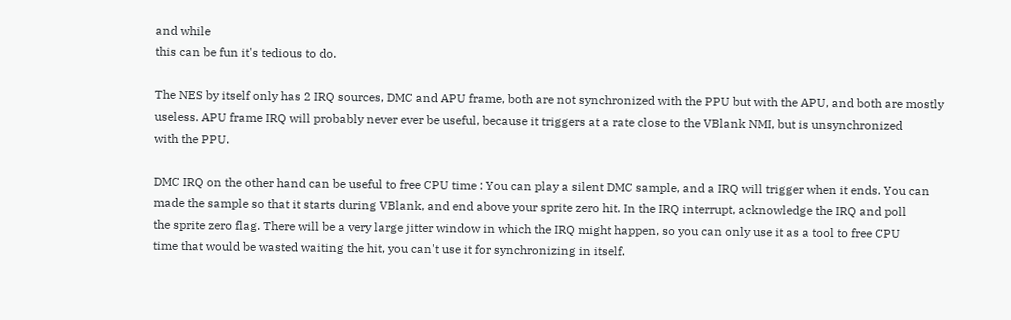and while
this can be fun it's tedious to do.

The NES by itself only has 2 IRQ sources, DMC and APU frame, both are not synchronized with the PPU but with the APU, and both are mostly
useless. APU frame IRQ will probably never ever be useful, because it triggers at a rate close to the VBlank NMI, but is unsynchronized
with the PPU.

DMC IRQ on the other hand can be useful to free CPU time : You can play a silent DMC sample, and a IRQ will trigger when it ends. You can
made the sample so that it starts during VBlank, and end above your sprite zero hit. In the IRQ interrupt, acknowledge the IRQ and poll
the sprite zero flag. There will be a very large jitter window in which the IRQ might happen, so you can only use it as a tool to free CPU
time that would be wasted waiting the hit, you can't use it for synchronizing in itself.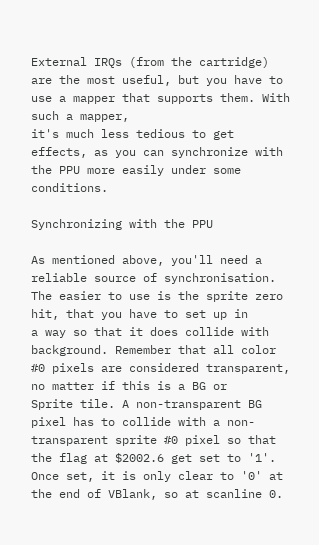External IRQs (from the cartridge) are the most useful, but you have to use a mapper that supports them. With such a mapper,
it's much less tedious to get effects, as you can synchronize with the PPU more easily under some conditions.

Synchronizing with the PPU

As mentioned above, you'll need a reliable source of synchronisation. The easier to use is the sprite zero hit, that you have to set up in
a way so that it does collide with background. Remember that all color #0 pixels are considered transparent, no matter if this is a BG or
Sprite tile. A non-transparent BG pixel has to collide with a non-transparent sprite #0 pixel so that the flag at $2002.6 get set to '1'.
Once set, it is only clear to '0' at the end of VBlank, so at scanline 0.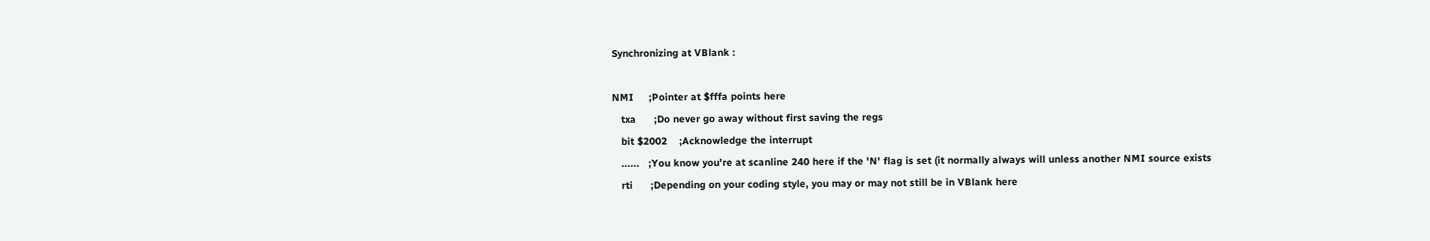Synchronizing at VBlank :

NMI     ;Pointer at $fffa points here
   txa      ;Do never go away without first saving the regs
   bit $2002    ;Acknowledge the interrupt
   ......   ;You know you're at scanline 240 here if the 'N' flag is set (it normally always will unless another NMI source exists
   rti      ;Depending on your coding style, you may or may not still be in VBlank here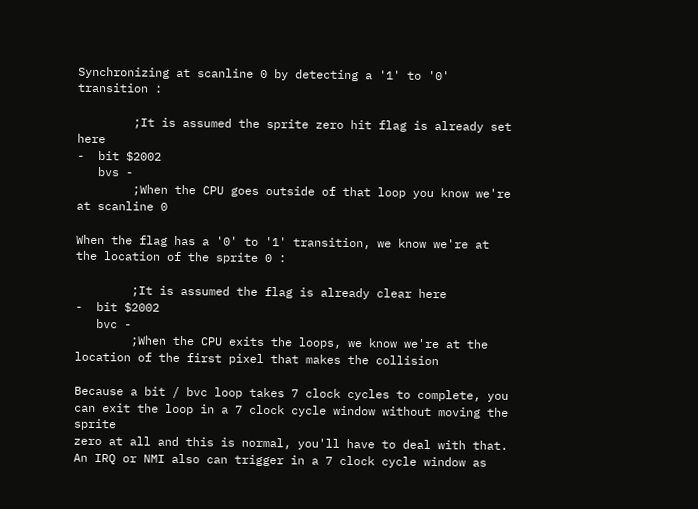Synchronizing at scanline 0 by detecting a '1' to '0' transition :

        ;It is assumed the sprite zero hit flag is already set here
-  bit $2002
   bvs -
        ;When the CPU goes outside of that loop you know we're at scanline 0

When the flag has a '0' to '1' transition, we know we're at the location of the sprite 0 :

        ;It is assumed the flag is already clear here
-  bit $2002
   bvc -
        ;When the CPU exits the loops, we know we're at the location of the first pixel that makes the collision

Because a bit / bvc loop takes 7 clock cycles to complete, you can exit the loop in a 7 clock cycle window without moving the sprite
zero at all and this is normal, you'll have to deal with that. An IRQ or NMI also can trigger in a 7 clock cycle window as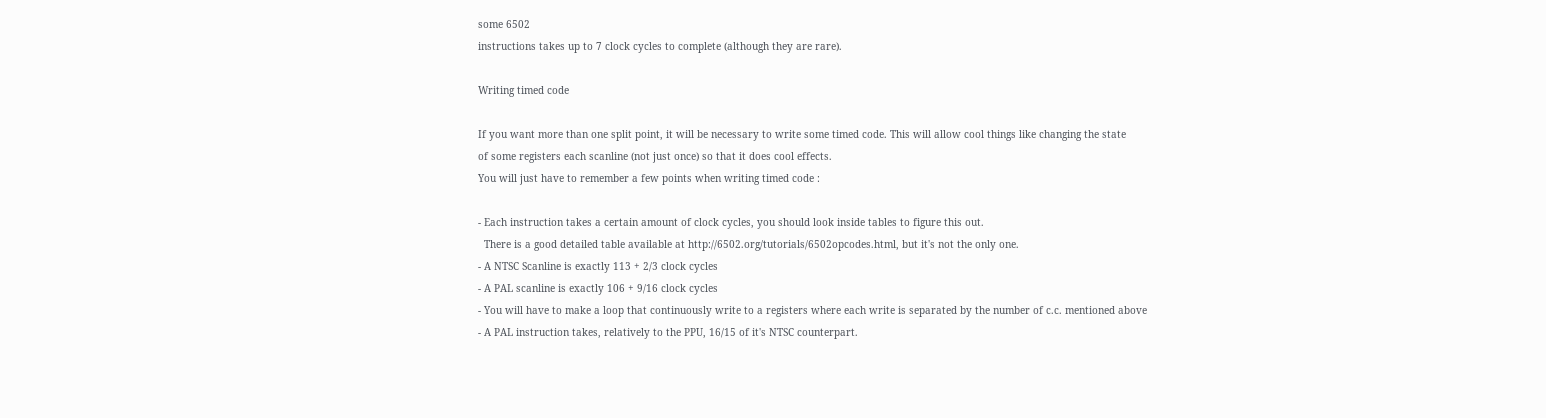some 6502
instructions takes up to 7 clock cycles to complete (although they are rare).

Writing timed code

If you want more than one split point, it will be necessary to write some timed code. This will allow cool things like changing the state
of some registers each scanline (not just once) so that it does cool effects.
You will just have to remember a few points when writing timed code :

- Each instruction takes a certain amount of clock cycles, you should look inside tables to figure this out.
  There is a good detailed table available at http://6502.org/tutorials/6502opcodes.html, but it's not the only one.
- A NTSC Scanline is exactly 113 + 2/3 clock cycles
- A PAL scanline is exactly 106 + 9/16 clock cycles
- You will have to make a loop that continuously write to a registers where each write is separated by the number of c.c. mentioned above
- A PAL instruction takes, relatively to the PPU, 16/15 of it's NTSC counterpart.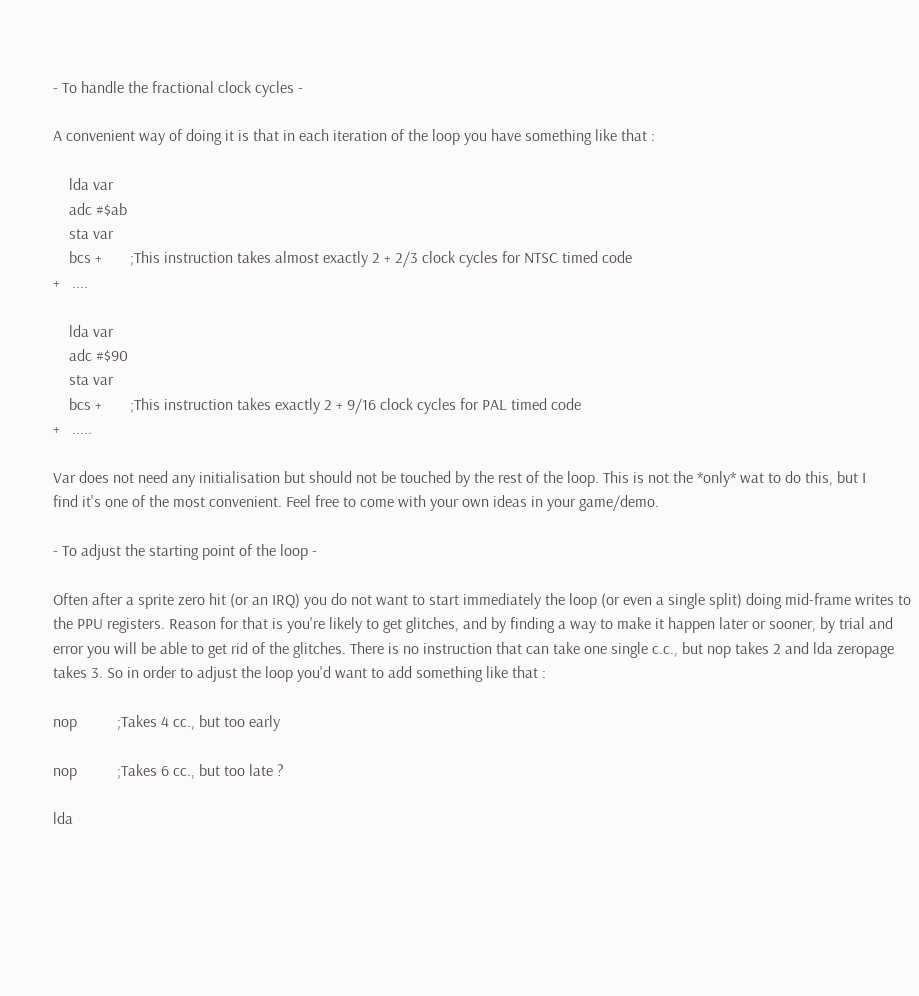- To handle the fractional clock cycles -

A convenient way of doing it is that in each iteration of the loop you have something like that :

    lda var
    adc #$ab
    sta var
    bcs +       ;This instruction takes almost exactly 2 + 2/3 clock cycles for NTSC timed code
+   ....

    lda var
    adc #$90
    sta var
    bcs +       ;This instruction takes exactly 2 + 9/16 clock cycles for PAL timed code
+   .....

Var does not need any initialisation but should not be touched by the rest of the loop. This is not the *only* wat to do this, but I
find it's one of the most convenient. Feel free to come with your own ideas in your game/demo.

- To adjust the starting point of the loop -

Often after a sprite zero hit (or an IRQ) you do not want to start immediately the loop (or even a single split) doing mid-frame writes to
the PPU registers. Reason for that is you're likely to get glitches, and by finding a way to make it happen later or sooner, by trial and
error you will be able to get rid of the glitches. There is no instruction that can take one single c.c., but nop takes 2 and lda zeropage
takes 3. So in order to adjust the loop you'd want to add something like that :

nop          ;Takes 4 cc., but too early

nop          ;Takes 6 cc., but too late ?

lda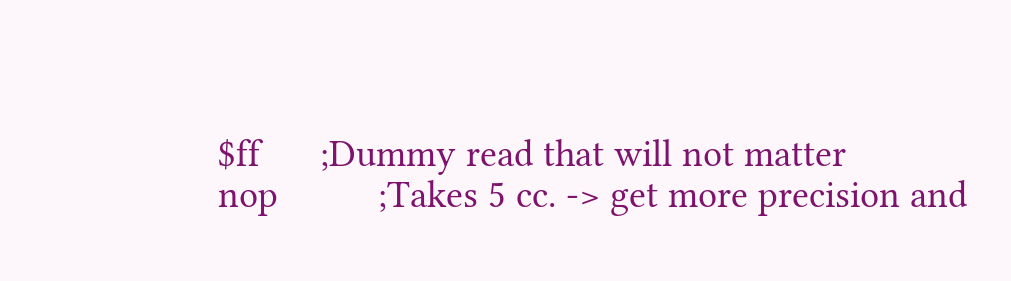$ff      ;Dummy read that will not matter
nop          ;Takes 5 cc. -> get more precision and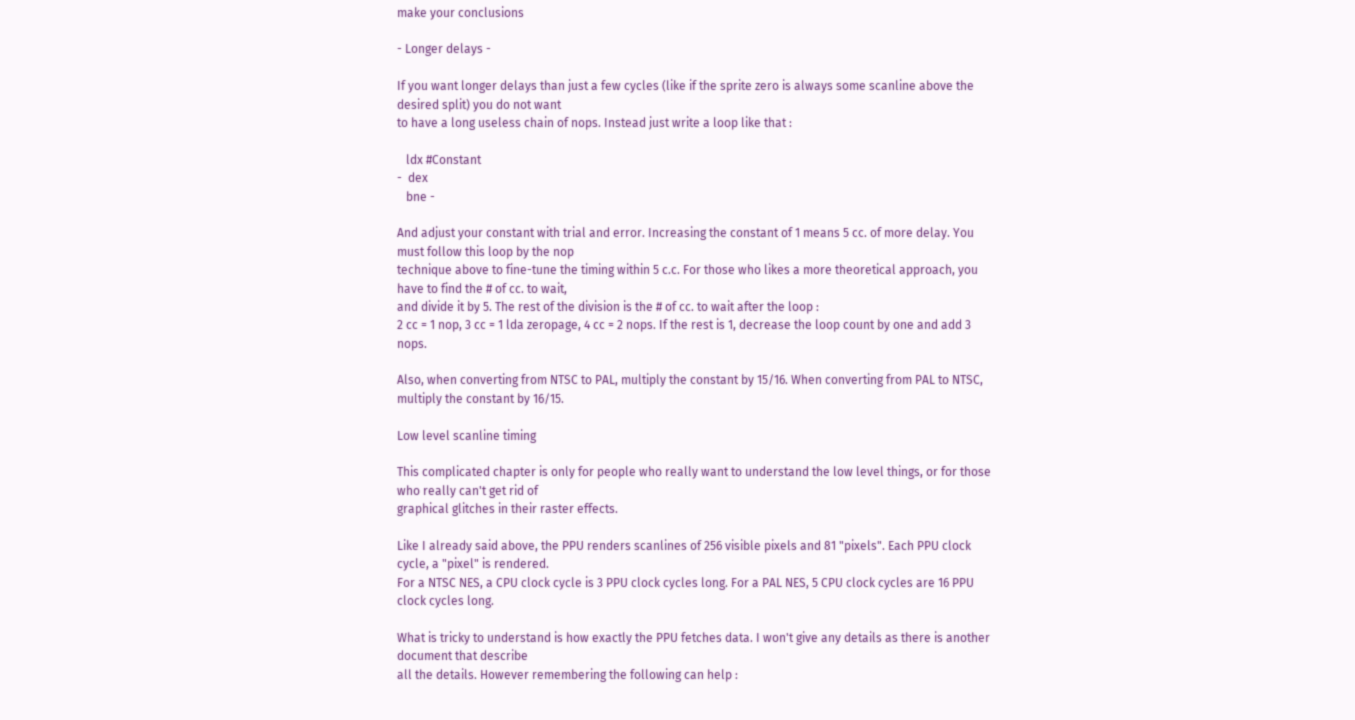make your conclusions

- Longer delays -

If you want longer delays than just a few cycles (like if the sprite zero is always some scanline above the desired split) you do not want
to have a long useless chain of nops. Instead just write a loop like that :

   ldx #Constant
-  dex
   bne -

And adjust your constant with trial and error. Increasing the constant of 1 means 5 cc. of more delay. You must follow this loop by the nop
technique above to fine-tune the timing within 5 c.c. For those who likes a more theoretical approach, you have to find the # of cc. to wait,
and divide it by 5. The rest of the division is the # of cc. to wait after the loop :
2 cc = 1 nop, 3 cc = 1 lda zeropage, 4 cc = 2 nops. If the rest is 1, decrease the loop count by one and add 3 nops.

Also, when converting from NTSC to PAL, multiply the constant by 15/16. When converting from PAL to NTSC, multiply the constant by 16/15.

Low level scanline timing

This complicated chapter is only for people who really want to understand the low level things, or for those who really can't get rid of
graphical glitches in their raster effects.

Like I already said above, the PPU renders scanlines of 256 visible pixels and 81 "pixels". Each PPU clock cycle, a "pixel" is rendered.
For a NTSC NES, a CPU clock cycle is 3 PPU clock cycles long. For a PAL NES, 5 CPU clock cycles are 16 PPU clock cycles long.

What is tricky to understand is how exactly the PPU fetches data. I won't give any details as there is another document that describe
all the details. However remembering the following can help :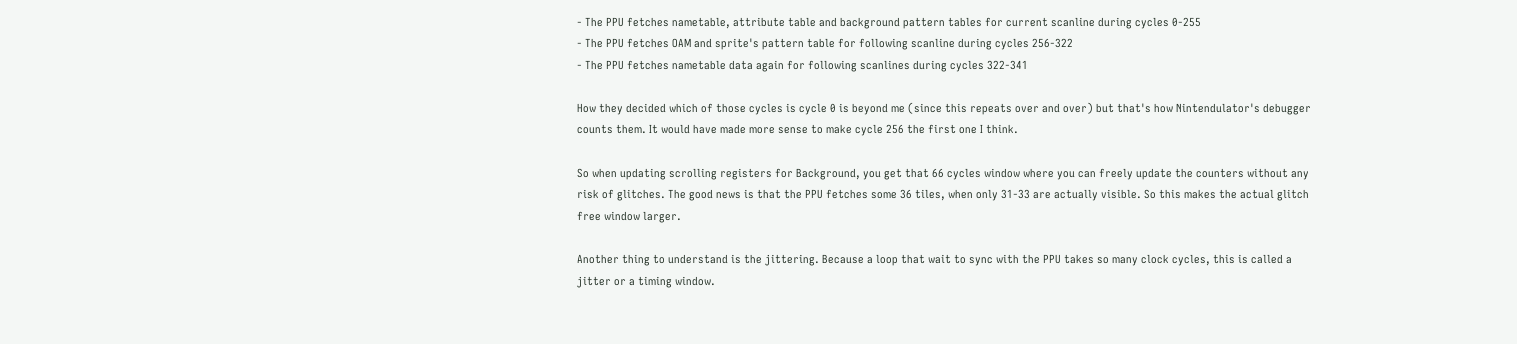- The PPU fetches nametable, attribute table and background pattern tables for current scanline during cycles 0-255
- The PPU fetches OAM and sprite's pattern table for following scanline during cycles 256-322
- The PPU fetches nametable data again for following scanlines during cycles 322-341

How they decided which of those cycles is cycle 0 is beyond me (since this repeats over and over) but that's how Nintendulator's debugger
counts them. It would have made more sense to make cycle 256 the first one I think.

So when updating scrolling registers for Background, you get that 66 cycles window where you can freely update the counters without any
risk of glitches. The good news is that the PPU fetches some 36 tiles, when only 31-33 are actually visible. So this makes the actual glitch
free window larger.

Another thing to understand is the jittering. Because a loop that wait to sync with the PPU takes so many clock cycles, this is called a
jitter or a timing window.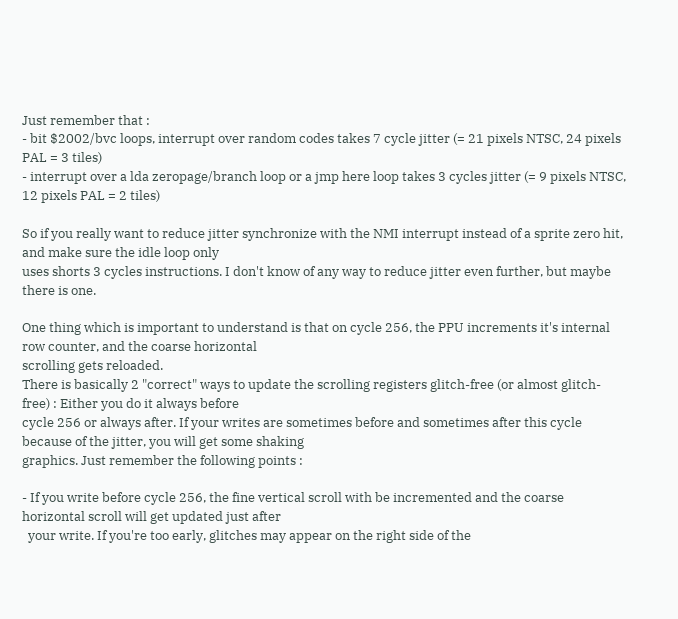Just remember that :
- bit $2002/bvc loops, interrupt over random codes takes 7 cycle jitter (= 21 pixels NTSC, 24 pixels PAL = 3 tiles)
- interrupt over a lda zeropage/branch loop or a jmp here loop takes 3 cycles jitter (= 9 pixels NTSC, 12 pixels PAL = 2 tiles)

So if you really want to reduce jitter synchronize with the NMI interrupt instead of a sprite zero hit, and make sure the idle loop only
uses shorts 3 cycles instructions. I don't know of any way to reduce jitter even further, but maybe there is one.

One thing which is important to understand is that on cycle 256, the PPU increments it's internal row counter, and the coarse horizontal
scrolling gets reloaded.
There is basically 2 "correct" ways to update the scrolling registers glitch-free (or almost glitch-free) : Either you do it always before
cycle 256 or always after. If your writes are sometimes before and sometimes after this cycle because of the jitter, you will get some shaking
graphics. Just remember the following points :

- If you write before cycle 256, the fine vertical scroll with be incremented and the coarse horizontal scroll will get updated just after
  your write. If you're too early, glitches may appear on the right side of the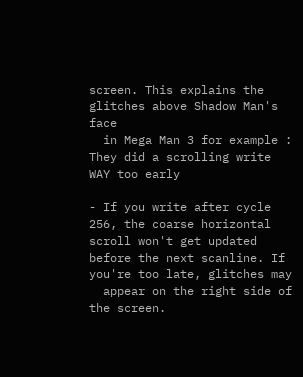screen. This explains the glitches above Shadow Man's face
  in Mega Man 3 for example : They did a scrolling write WAY too early

- If you write after cycle 256, the coarse horizontal scroll won't get updated before the next scanline. If you're too late, glitches may
  appear on the right side of the screen.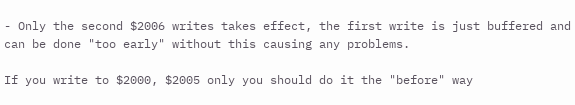- Only the second $2006 writes takes effect, the first write is just buffered and can be done "too early" without this causing any problems.

If you write to $2000, $2005 only you should do it the "before" way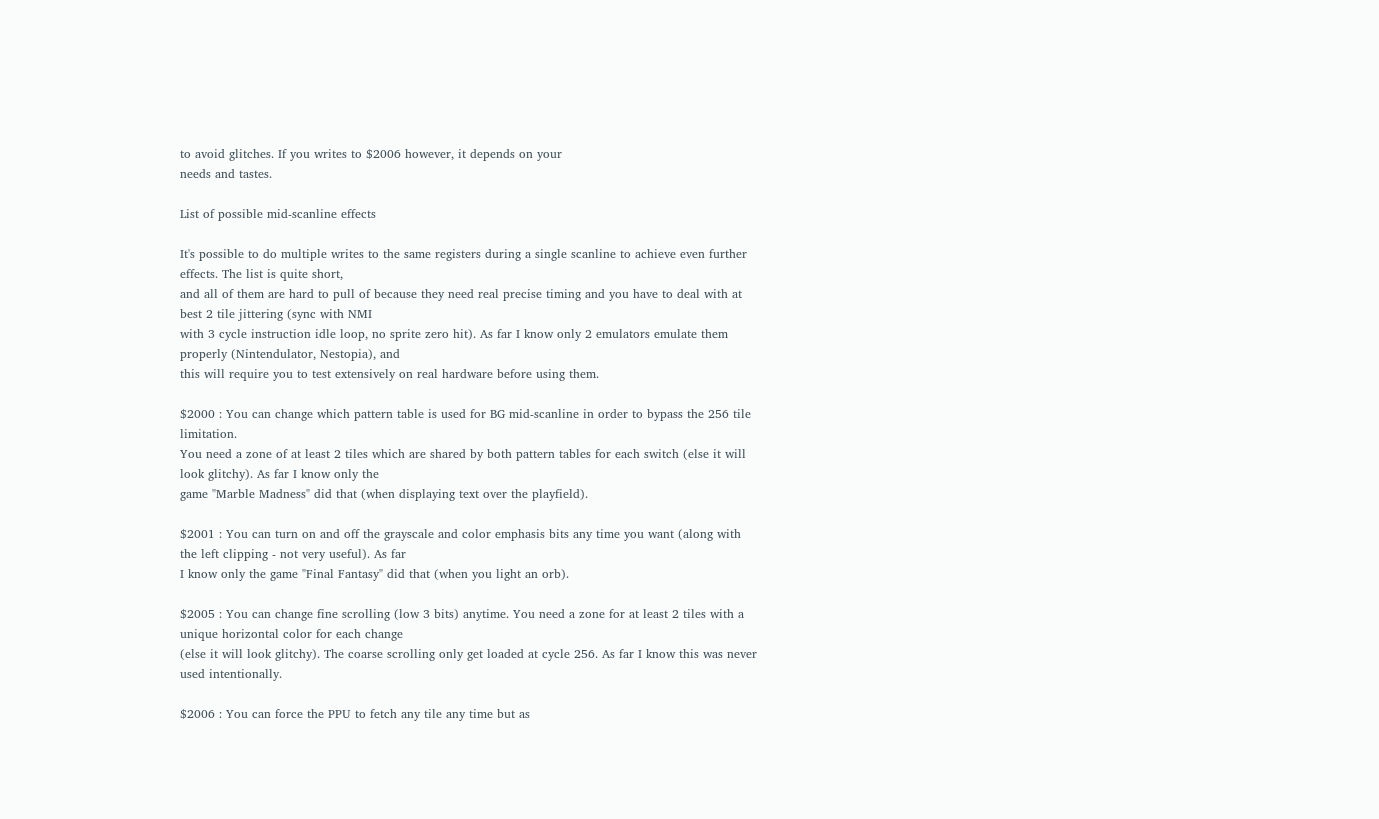to avoid glitches. If you writes to $2006 however, it depends on your
needs and tastes.

List of possible mid-scanline effects

It's possible to do multiple writes to the same registers during a single scanline to achieve even further effects. The list is quite short,
and all of them are hard to pull of because they need real precise timing and you have to deal with at best 2 tile jittering (sync with NMI
with 3 cycle instruction idle loop, no sprite zero hit). As far I know only 2 emulators emulate them properly (Nintendulator, Nestopia), and
this will require you to test extensively on real hardware before using them.

$2000 : You can change which pattern table is used for BG mid-scanline in order to bypass the 256 tile limitation.
You need a zone of at least 2 tiles which are shared by both pattern tables for each switch (else it will look glitchy). As far I know only the
game "Marble Madness" did that (when displaying text over the playfield).

$2001 : You can turn on and off the grayscale and color emphasis bits any time you want (along with the left clipping - not very useful). As far
I know only the game "Final Fantasy" did that (when you light an orb).

$2005 : You can change fine scrolling (low 3 bits) anytime. You need a zone for at least 2 tiles with a unique horizontal color for each change
(else it will look glitchy). The coarse scrolling only get loaded at cycle 256. As far I know this was never used intentionally.

$2006 : You can force the PPU to fetch any tile any time but as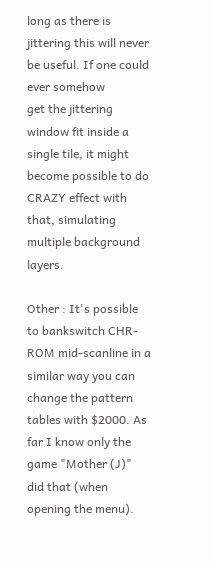long as there is jittering this will never be useful. If one could ever somehow
get the jittering window fit inside a single tile, it might become possible to do CRAZY effect with that, simulating multiple background layers.

Other : It's possible to bankswitch CHR-ROM mid-scanline in a similar way you can change the pattern tables with $2000. As far I know only the
game "Mother (J)" did that (when opening the menu).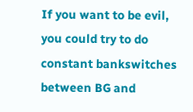If you want to be evil, you could try to do constant bankswitches between BG and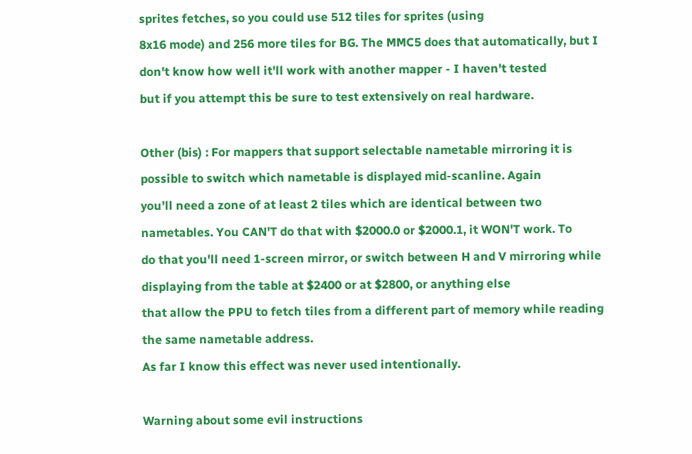sprites fetches, so you could use 512 tiles for sprites (using
8x16 mode) and 256 more tiles for BG. The MMC5 does that automatically, but I don't know how well it'll work with another mapper - I haven't tested
but if you attempt this be sure to test extensively on real hardware.

Other (bis) : For mappers that support selectable nametable mirroring it is possible to switch which nametable is displayed mid-scanline. Again
you'll need a zone of at least 2 tiles which are identical between two nametables. You CAN'T do that with $2000.0 or $2000.1, it WON'T work. To
do that you'll need 1-screen mirror, or switch between H and V mirroring while displaying from the table at $2400 or at $2800, or anything else
that allow the PPU to fetch tiles from a different part of memory while reading the same nametable address.
As far I know this effect was never used intentionally.

Warning about some evil instructions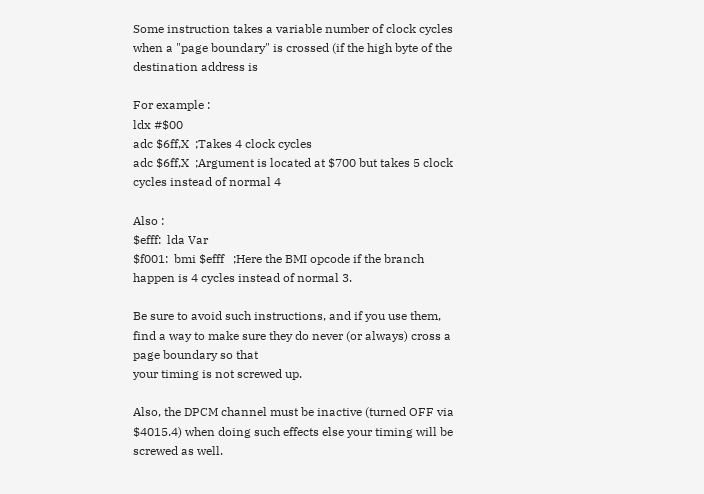Some instruction takes a variable number of clock cycles when a "page boundary" is crossed (if the high byte of the destination address is

For example :
ldx #$00
adc $6ff,X  ;Takes 4 clock cycles
adc $6ff,X  ;Argument is located at $700 but takes 5 clock cycles instead of normal 4

Also :
$efff:  lda Var
$f001:  bmi $efff   ;Here the BMI opcode if the branch happen is 4 cycles instead of normal 3.

Be sure to avoid such instructions, and if you use them, find a way to make sure they do never (or always) cross a page boundary so that
your timing is not screwed up.

Also, the DPCM channel must be inactive (turned OFF via $4015.4) when doing such effects else your timing will be screwed as well.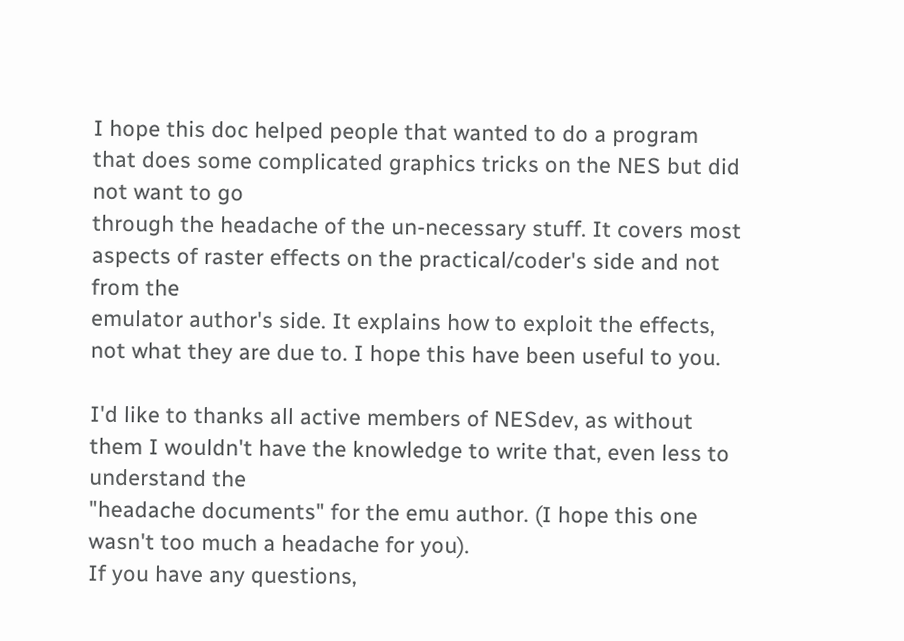I hope this doc helped people that wanted to do a program that does some complicated graphics tricks on the NES but did not want to go
through the headache of the un-necessary stuff. It covers most aspects of raster effects on the practical/coder's side and not from the
emulator author's side. It explains how to exploit the effects, not what they are due to. I hope this have been useful to you.

I'd like to thanks all active members of NESdev, as without them I wouldn't have the knowledge to write that, even less to understand the
"headache documents" for the emu author. (I hope this one wasn't too much a headache for you).
If you have any questions,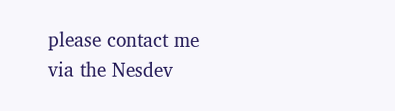please contact me via the Nesdev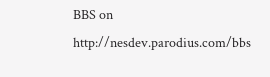BBS on http://nesdev.parodius.com/bbs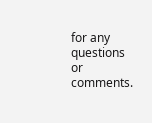for any questions or comments.